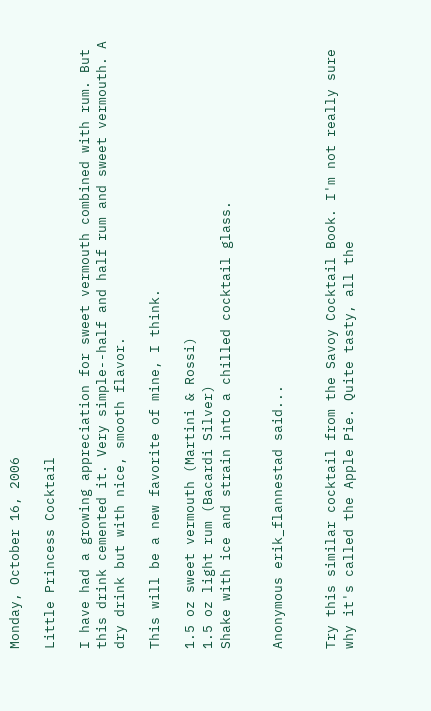Monday, October 16, 2006

Little Princess Cocktail

I have had a growing appreciation for sweet vermouth combined with rum. But this drink cemented it. Very simple--half and half rum and sweet vermouth. A dry drink but with nice, smooth flavor.

This will be a new favorite of mine, I think.

1.5 oz sweet vermouth (Martini & Rossi)
1.5 oz light rum (Bacardi Silver)
Shake with ice and strain into a chilled cocktail glass.


Anonymous erik_flannestad said...


Try this similar cocktail from the Savoy Cocktail Book. I'm not really sure why it's called the Apple Pie. Quite tasty, all the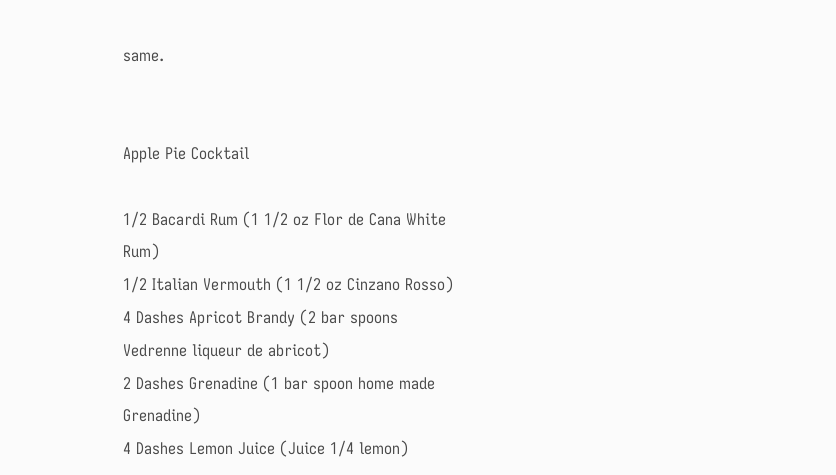same.


Apple Pie Cocktail

1/2 Bacardi Rum (1 1/2 oz Flor de Cana White Rum)
1/2 Italian Vermouth (1 1/2 oz Cinzano Rosso)
4 Dashes Apricot Brandy (2 bar spoons Vedrenne liqueur de abricot)
2 Dashes Grenadine (1 bar spoon home made Grenadine)
4 Dashes Lemon Juice (Juice 1/4 lemon)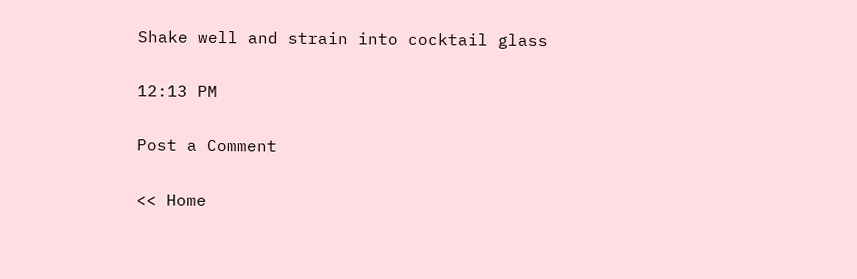Shake well and strain into cocktail glass

12:13 PM

Post a Comment

<< Home